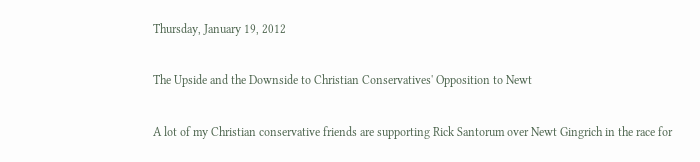Thursday, January 19, 2012

The Upside and the Downside to Christian Conservatives' Opposition to Newt

A lot of my Christian conservative friends are supporting Rick Santorum over Newt Gingrich in the race for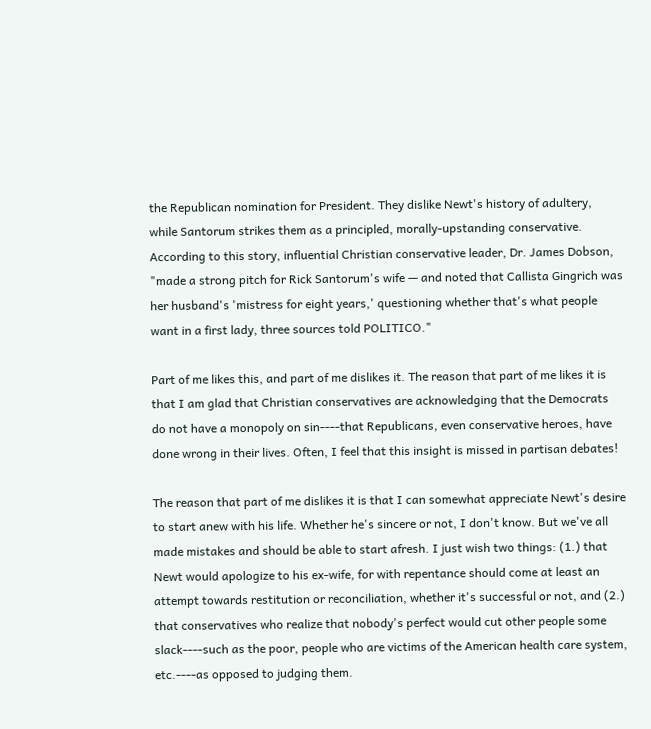the Republican nomination for President. They dislike Newt's history of adultery, while Santorum strikes them as a principled, morally-upstanding conservative. According to this story, influential Christian conservative leader, Dr. James Dobson, "made a strong pitch for Rick Santorum's wife — and noted that Callista Gingrich was her husband's 'mistress for eight years,' questioning whether that's what people want in a first lady, three sources told POLITICO."

Part of me likes this, and part of me dislikes it. The reason that part of me likes it is that I am glad that Christian conservatives are acknowledging that the Democrats do not have a monopoly on sin----that Republicans, even conservative heroes, have done wrong in their lives. Often, I feel that this insight is missed in partisan debates!

The reason that part of me dislikes it is that I can somewhat appreciate Newt's desire to start anew with his life. Whether he's sincere or not, I don't know. But we've all made mistakes and should be able to start afresh. I just wish two things: (1.) that Newt would apologize to his ex-wife, for with repentance should come at least an attempt towards restitution or reconciliation, whether it's successful or not, and (2.) that conservatives who realize that nobody's perfect would cut other people some slack----such as the poor, people who are victims of the American health care system, etc.----as opposed to judging them.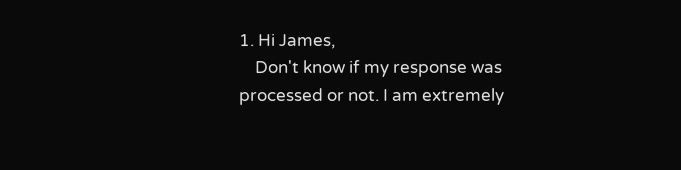1. Hi James,
    Don't know if my response was processed or not. I am extremely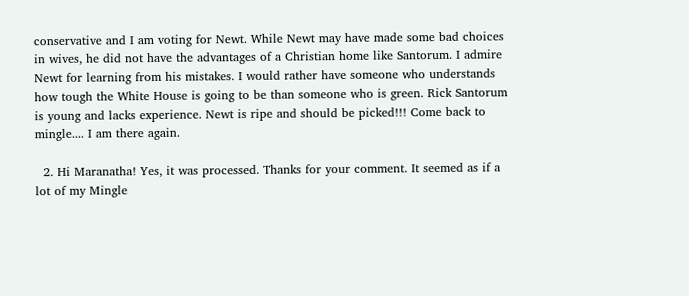conservative and I am voting for Newt. While Newt may have made some bad choices in wives, he did not have the advantages of a Christian home like Santorum. I admire Newt for learning from his mistakes. I would rather have someone who understands how tough the White House is going to be than someone who is green. Rick Santorum is young and lacks experience. Newt is ripe and should be picked!!! Come back to mingle.... I am there again.

  2. Hi Maranatha! Yes, it was processed. Thanks for your comment. It seemed as if a lot of my Mingle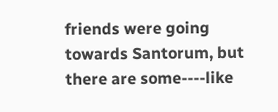friends were going towards Santorum, but there are some----like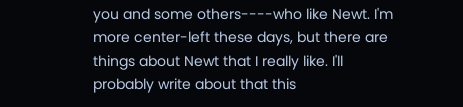you and some others----who like Newt. I'm more center-left these days, but there are things about Newt that I really like. I'll probably write about that this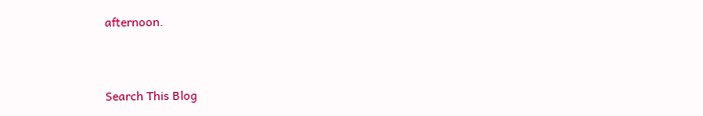afternoon.


Search This Blog